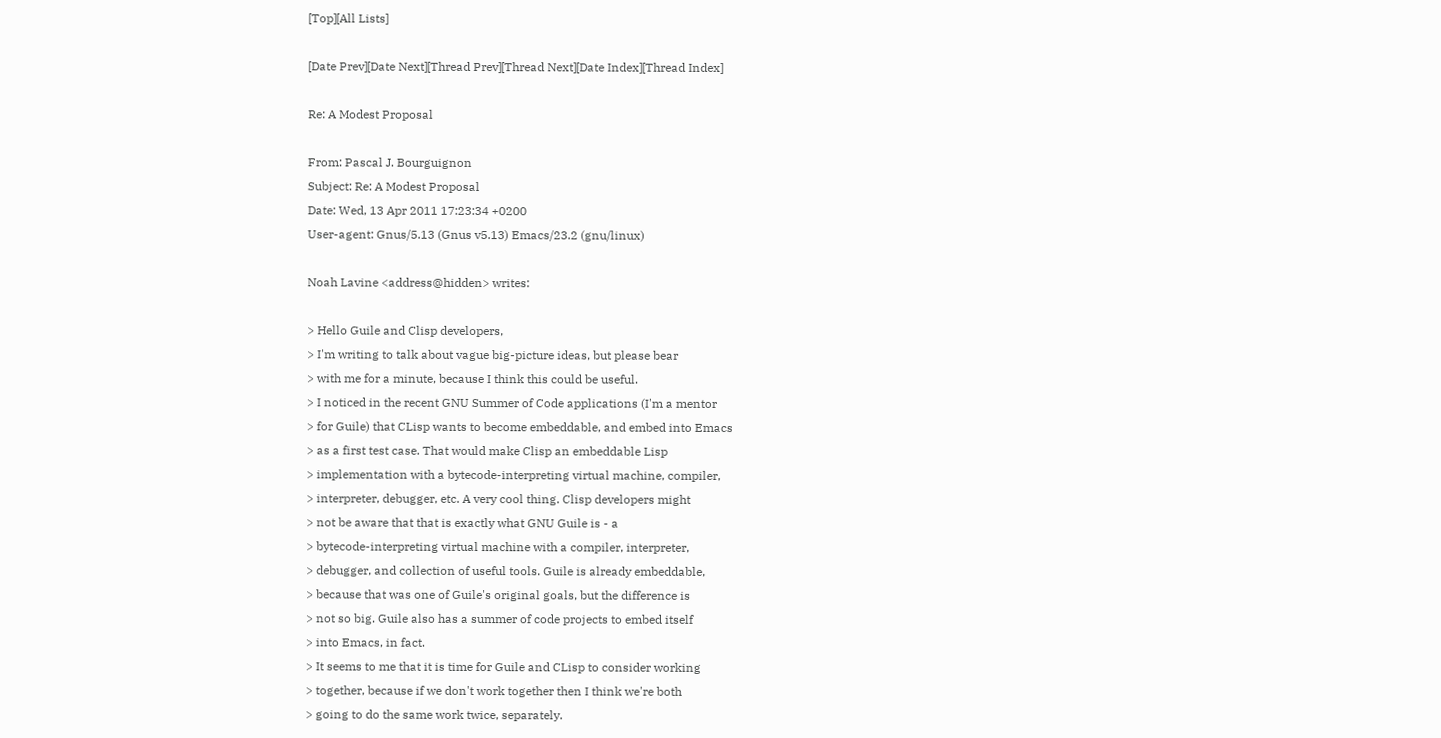[Top][All Lists]

[Date Prev][Date Next][Thread Prev][Thread Next][Date Index][Thread Index]

Re: A Modest Proposal

From: Pascal J. Bourguignon
Subject: Re: A Modest Proposal
Date: Wed, 13 Apr 2011 17:23:34 +0200
User-agent: Gnus/5.13 (Gnus v5.13) Emacs/23.2 (gnu/linux)

Noah Lavine <address@hidden> writes:

> Hello Guile and Clisp developers,
> I'm writing to talk about vague big-picture ideas, but please bear
> with me for a minute, because I think this could be useful.
> I noticed in the recent GNU Summer of Code applications (I'm a mentor
> for Guile) that CLisp wants to become embeddable, and embed into Emacs
> as a first test case. That would make Clisp an embeddable Lisp
> implementation with a bytecode-interpreting virtual machine, compiler,
> interpreter, debugger, etc. A very cool thing. Clisp developers might
> not be aware that that is exactly what GNU Guile is - a
> bytecode-interpreting virtual machine with a compiler, interpreter,
> debugger, and collection of useful tools. Guile is already embeddable,
> because that was one of Guile's original goals, but the difference is
> not so big. Guile also has a summer of code projects to embed itself
> into Emacs, in fact.
> It seems to me that it is time for Guile and CLisp to consider working
> together, because if we don't work together then I think we're both
> going to do the same work twice, separately.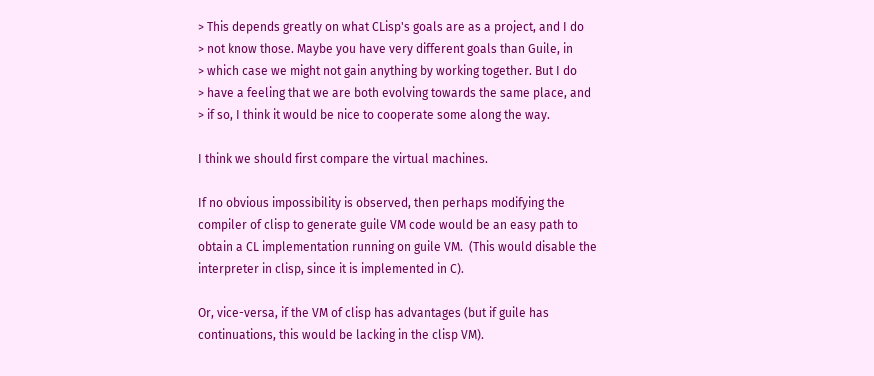> This depends greatly on what CLisp's goals are as a project, and I do
> not know those. Maybe you have very different goals than Guile, in
> which case we might not gain anything by working together. But I do
> have a feeling that we are both evolving towards the same place, and
> if so, I think it would be nice to cooperate some along the way.

I think we should first compare the virtual machines.

If no obvious impossibility is observed, then perhaps modifying the
compiler of clisp to generate guile VM code would be an easy path to
obtain a CL implementation running on guile VM.  (This would disable the
interpreter in clisp, since it is implemented in C).

Or, vice-versa, if the VM of clisp has advantages (but if guile has
continuations, this would be lacking in the clisp VM).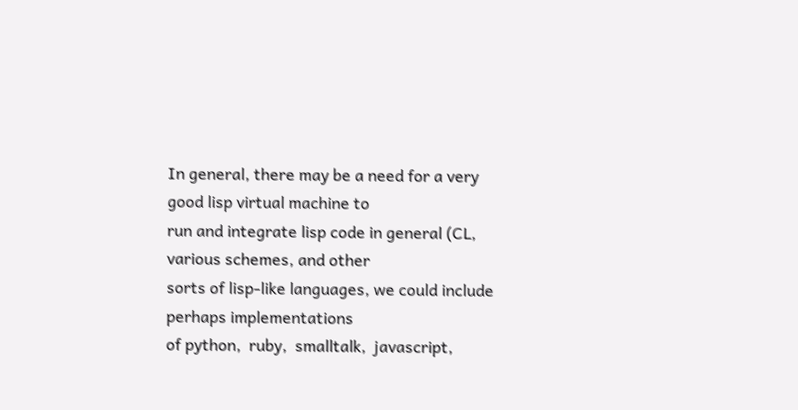In general, there may be a need for a very good lisp virtual machine to
run and integrate lisp code in general (CL, various schemes, and other
sorts of lisp-like languages, we could include perhaps implementations
of python,  ruby,  smalltalk,  javascript,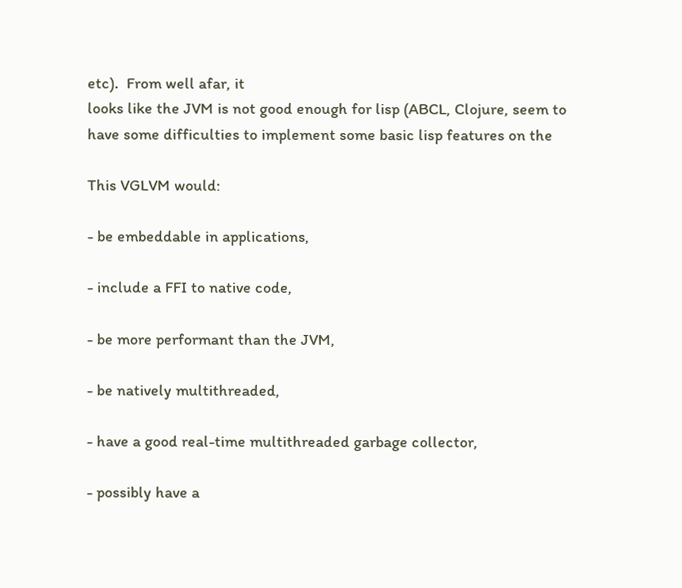etc).  From well afar, it
looks like the JVM is not good enough for lisp (ABCL, Clojure, seem to
have some difficulties to implement some basic lisp features on the

This VGLVM would:

- be embeddable in applications,

- include a FFI to native code,

- be more performant than the JVM,

- be natively multithreaded,

- have a good real-time multithreaded garbage collector,

- possibly have a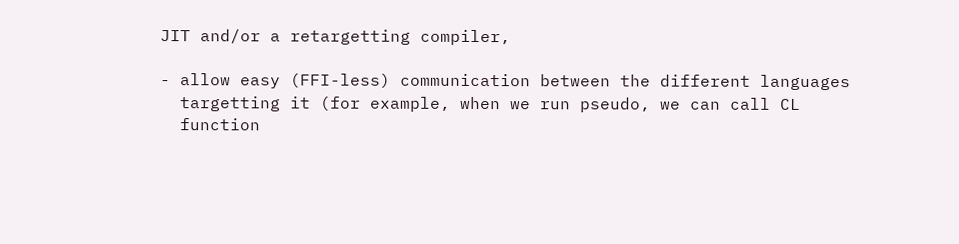JIT and/or a retargetting compiler,

- allow easy (FFI-less) communication between the different languages
  targetting it (for example, when we run pseudo, we can call CL
  function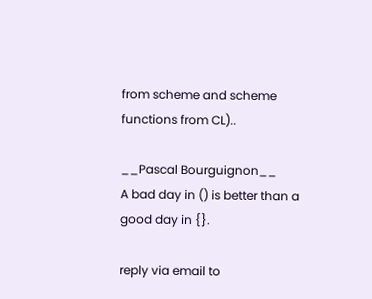from scheme and scheme functions from CL)..

__Pascal Bourguignon__
A bad day in () is better than a good day in {}.

reply via email to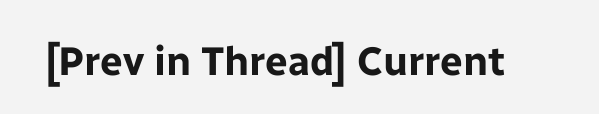[Prev in Thread] Current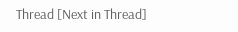Thread [Next in Thread]